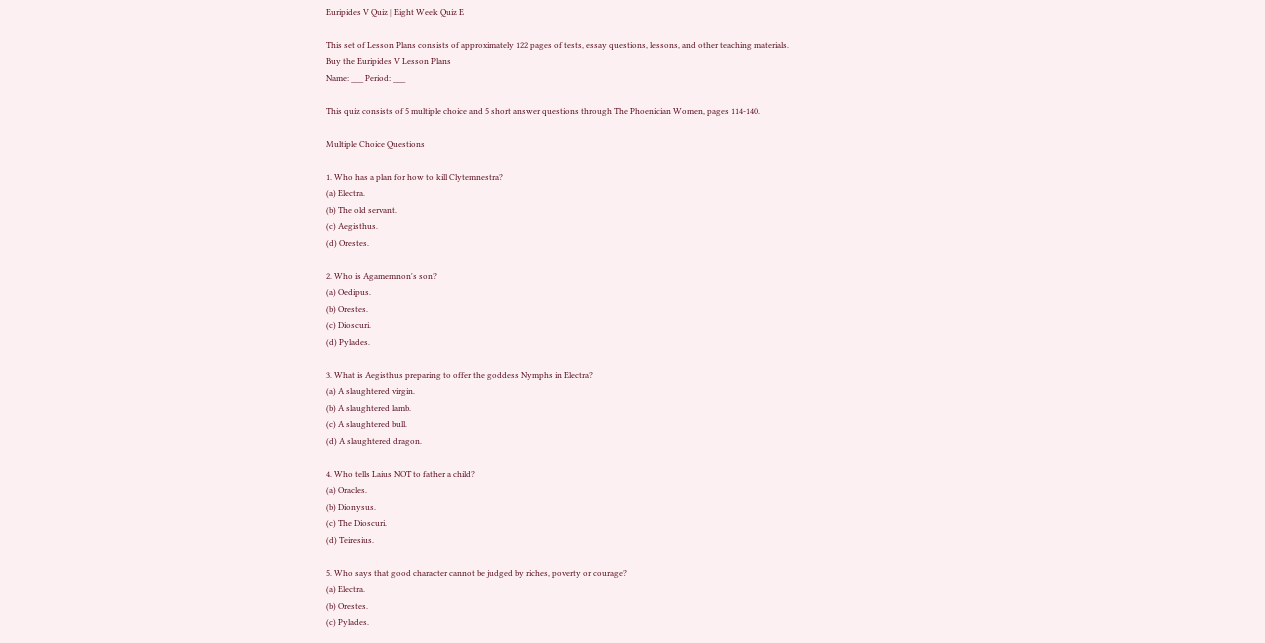Euripides V Quiz | Eight Week Quiz E

This set of Lesson Plans consists of approximately 122 pages of tests, essay questions, lessons, and other teaching materials.
Buy the Euripides V Lesson Plans
Name: ___ Period: ___

This quiz consists of 5 multiple choice and 5 short answer questions through The Phoenician Women, pages 114-140.

Multiple Choice Questions

1. Who has a plan for how to kill Clytemnestra?
(a) Electra.
(b) The old servant.
(c) Aegisthus.
(d) Orestes.

2. Who is Agamemnon's son?
(a) Oedipus.
(b) Orestes.
(c) Dioscuri.
(d) Pylades.

3. What is Aegisthus preparing to offer the goddess Nymphs in Electra?
(a) A slaughtered virgin.
(b) A slaughtered lamb.
(c) A slaughtered bull.
(d) A slaughtered dragon.

4. Who tells Laius NOT to father a child?
(a) Oracles.
(b) Dionysus.
(c) The Dioscuri.
(d) Teiresius.

5. Who says that good character cannot be judged by riches, poverty or courage?
(a) Electra.
(b) Orestes.
(c) Pylades.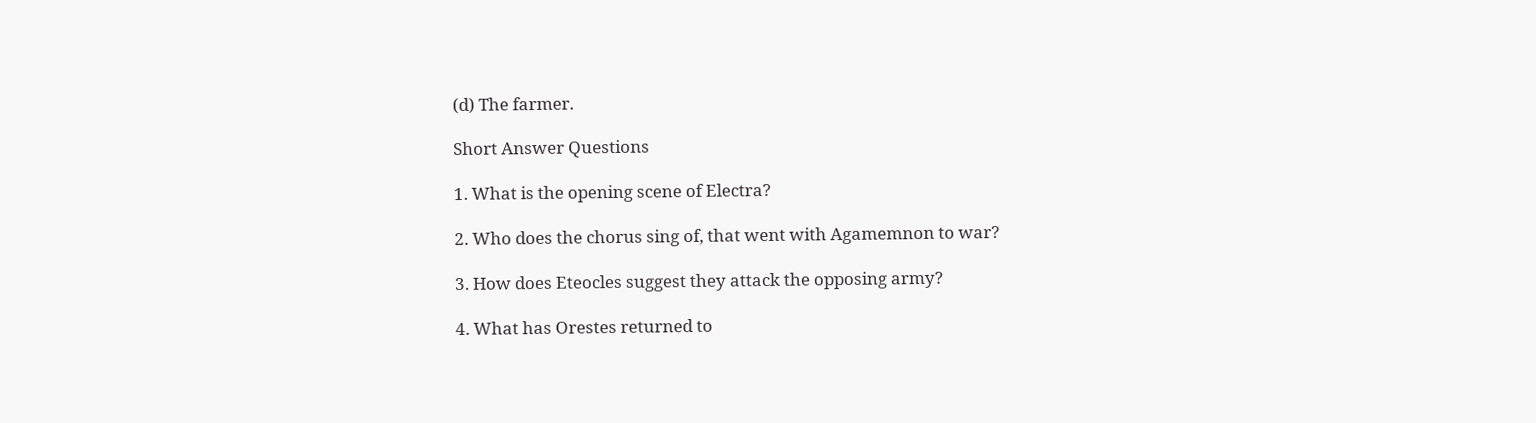(d) The farmer.

Short Answer Questions

1. What is the opening scene of Electra?

2. Who does the chorus sing of, that went with Agamemnon to war?

3. How does Eteocles suggest they attack the opposing army?

4. What has Orestes returned to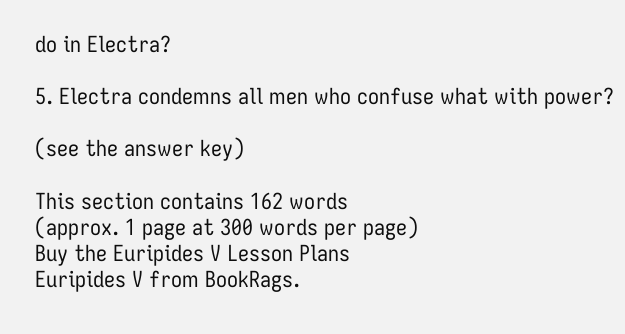do in Electra?

5. Electra condemns all men who confuse what with power?

(see the answer key)

This section contains 162 words
(approx. 1 page at 300 words per page)
Buy the Euripides V Lesson Plans
Euripides V from BookRags.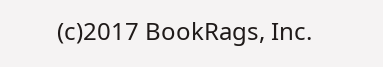(c)2017 BookRags, Inc.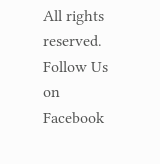All rights reserved.
Follow Us on Facebook